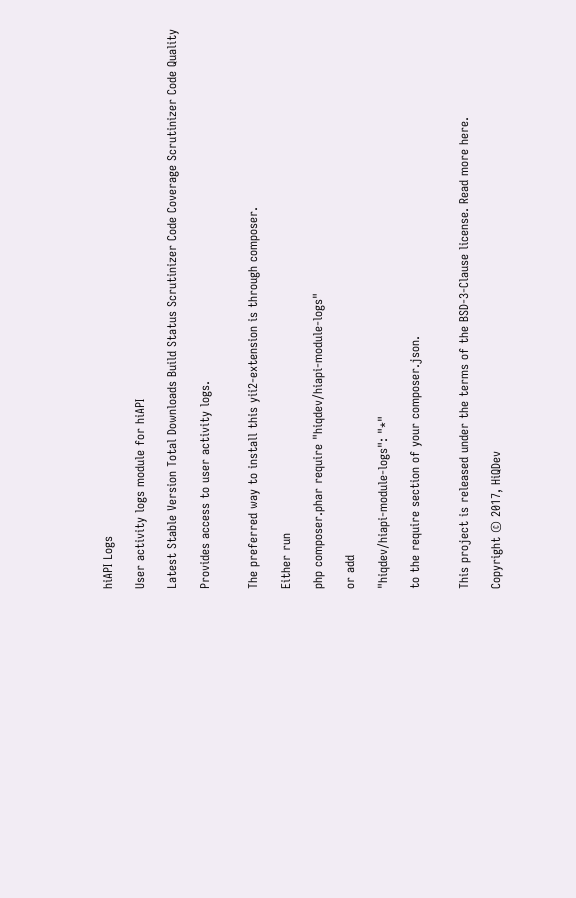hiAPI Logs

User activity logs module for hiAPI

Latest Stable Version Total Downloads Build Status Scrutinizer Code Coverage Scrutinizer Code Quality

Provides access to user activity logs.


The preferred way to install this yii2-extension is through composer.

Either run

php composer.phar require "hiqdev/hiapi-module-logs"

or add

"hiqdev/hiapi-module-logs": "*"

to the require section of your composer.json.


This project is released under the terms of the BSD-3-Clause license. Read more here.

Copyright © 2017, HiQDev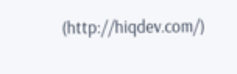(http://hiqdev.com/)